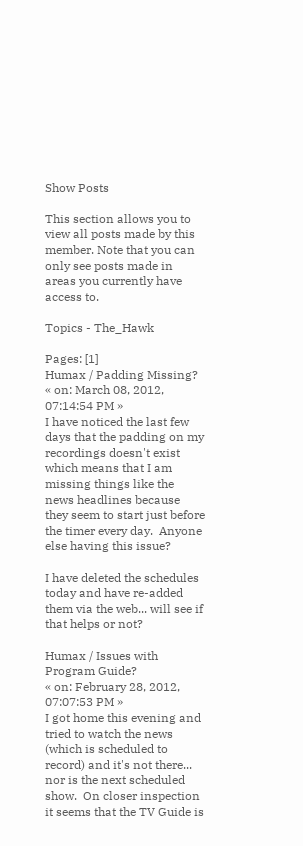Show Posts

This section allows you to view all posts made by this member. Note that you can only see posts made in areas you currently have access to.

Topics - The_Hawk

Pages: [1]
Humax / Padding Missing?
« on: March 08, 2012, 07:14:54 PM »
I have noticed the last few days that the padding on my recordings doesn't exist which means that I am missing things like the news headlines because they seem to start just before the timer every day.  Anyone else having this issue?

I have deleted the schedules today and have re-added them via the web... will see if that helps or not?

Humax / Issues with Program Guide?
« on: February 28, 2012, 07:07:53 PM »
I got home this evening and tried to watch the news (which is scheduled to record) and it's not there... nor is the next scheduled show.  On closer inspection it seems that the TV Guide is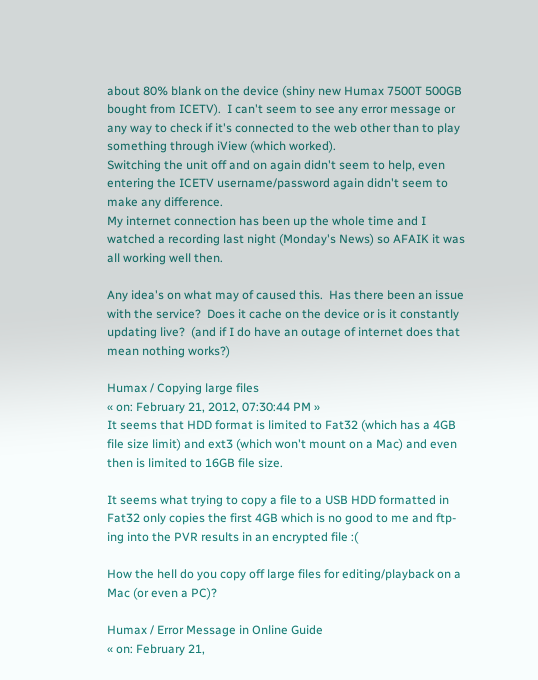about 80% blank on the device (shiny new Humax 7500T 500GB bought from ICETV).  I can't seem to see any error message or any way to check if it's connected to the web other than to play something through iView (which worked).
Switching the unit off and on again didn't seem to help, even entering the ICETV username/password again didn't seem to make any difference.
My internet connection has been up the whole time and I watched a recording last night (Monday's News) so AFAIK it was all working well then.

Any idea's on what may of caused this.  Has there been an issue with the service?  Does it cache on the device or is it constantly updating live?  (and if I do have an outage of internet does that mean nothing works?)

Humax / Copying large files
« on: February 21, 2012, 07:30:44 PM »
It seems that HDD format is limited to Fat32 (which has a 4GB file size limit) and ext3 (which won't mount on a Mac) and even then is limited to 16GB file size.

It seems what trying to copy a file to a USB HDD formatted in Fat32 only copies the first 4GB which is no good to me and ftp-ing into the PVR results in an encrypted file :(

How the hell do you copy off large files for editing/playback on a Mac (or even a PC)?

Humax / Error Message in Online Guide
« on: February 21,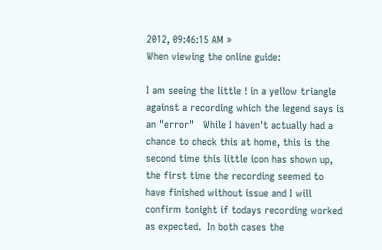2012, 09:46:15 AM »
When viewing the online guide:

I am seeing the little ! in a yellow triangle against a recording which the legend says is an "error"   While I haven't actually had a chance to check this at home, this is the second time this little icon has shown up, the first time the recording seemed to have finished without issue and I will confirm tonight if todays recording worked as expected.  In both cases the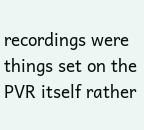recordings were things set on the PVR itself rather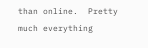than online.  Pretty much everything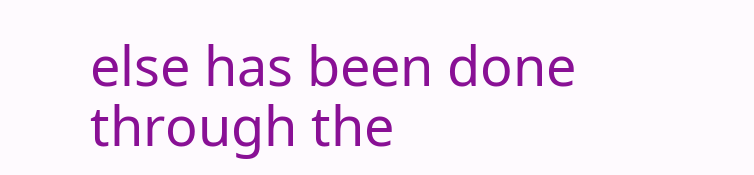else has been done through the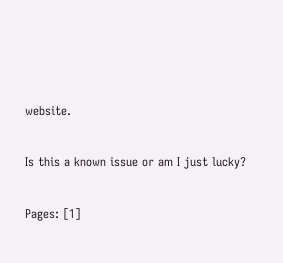website.

Is this a known issue or am I just lucky?

Pages: [1]